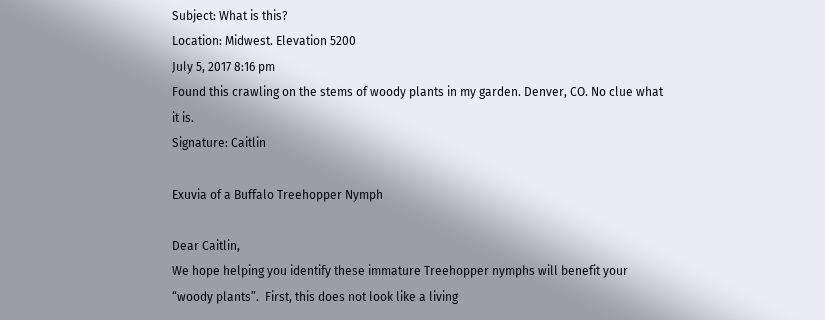Subject: What is this?
Location: Midwest. Elevation 5200
July 5, 2017 8:16 pm
Found this crawling on the stems of woody plants in my garden. Denver, CO. No clue what it is.
Signature: Caitlin

Exuvia of a Buffalo Treehopper Nymph

Dear Caitlin,
We hope helping you identify these immature Treehopper nymphs will benefit your “woody plants”.  First, this does not look like a living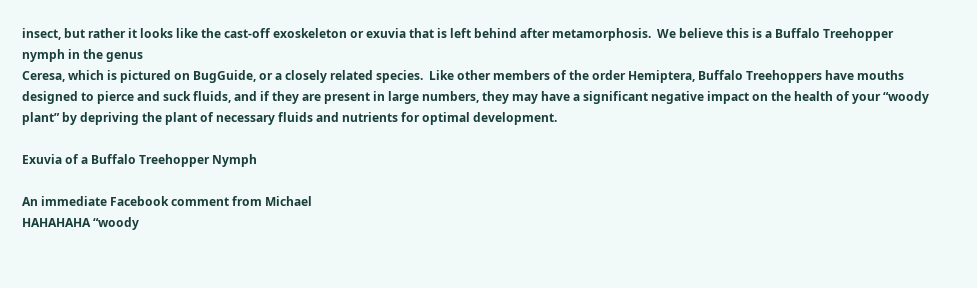insect, but rather it looks like the cast-off exoskeleton or exuvia that is left behind after metamorphosis.  We believe this is a Buffalo Treehopper nymph in the genus
Ceresa, which is pictured on BugGuide, or a closely related species.  Like other members of the order Hemiptera, Buffalo Treehoppers have mouths designed to pierce and suck fluids, and if they are present in large numbers, they may have a significant negative impact on the health of your “woody plant” by depriving the plant of necessary fluids and nutrients for optimal development.

Exuvia of a Buffalo Treehopper Nymph

An immediate Facebook comment from Michael
HAHAHAHA “woody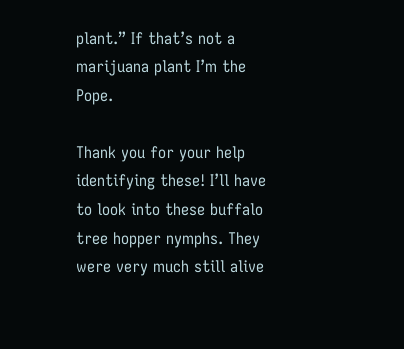plant.” If that’s not a marijuana plant I’m the Pope.

Thank you for your help identifying these! I’ll have to look into these buffalo tree hopper nymphs. They were very much still alive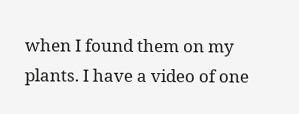when I found them on my plants. I have a video of one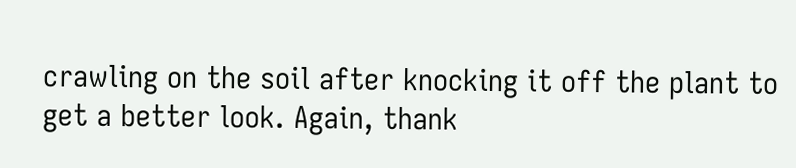crawling on the soil after knocking it off the plant to get a better look. Again, thank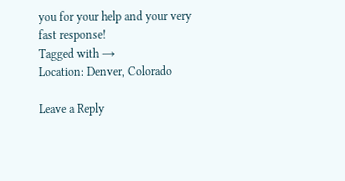you for your help and your very fast response!
Tagged with →
Location: Denver, Colorado

Leave a Reply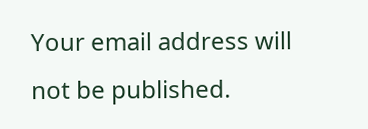Your email address will not be published.